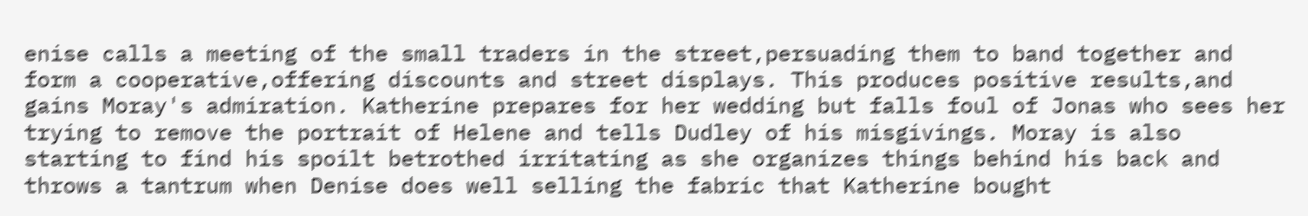enise calls a meeting of the small traders in the street,persuading them to band together and form a cooperative,offering discounts and street displays. This produces positive results,and gains Moray's admiration. Katherine prepares for her wedding but falls foul of Jonas who sees her trying to remove the portrait of Helene and tells Dudley of his misgivings. Moray is also starting to find his spoilt betrothed irritating as she organizes things behind his back and throws a tantrum when Denise does well selling the fabric that Katherine bought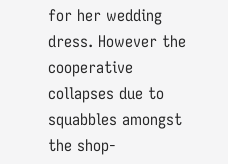for her wedding dress. However the cooperative collapses due to squabbles amongst the shop-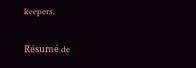keepers.

Résumé de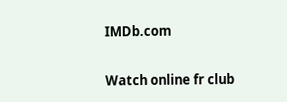IMDb.com

Watch online fr club